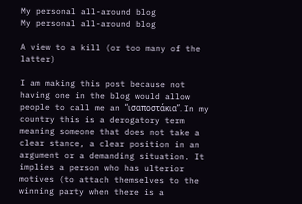My personal all-around blog
My personal all-around blog

A view to a kill (or too many of the latter)

I am making this post because not having one in the blog would allow people to call me an “ισαποστάκια”. In my country this is a derogatory term meaning someone that does not take a clear stance, a clear position in an argument or a demanding situation. It implies a person who has ulterior motives (to attach themselves to the winning party when there is a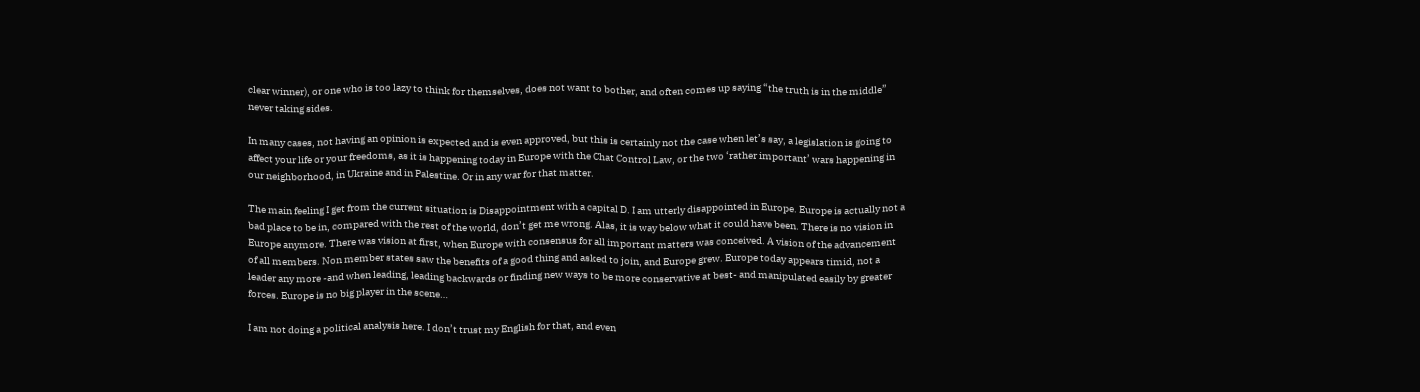clear winner), or one who is too lazy to think for themselves, does not want to bother, and often comes up saying “the truth is in the middle” never taking sides.

In many cases, not having an opinion is expected and is even approved, but this is certainly not the case when let’s say, a legislation is going to affect your life or your freedoms, as it is happening today in Europe with the Chat Control Law, or the two ‘rather important’ wars happening in our neighborhood, in Ukraine and in Palestine. Or in any war for that matter.

The main feeling I get from the current situation is Disappointment with a capital D. I am utterly disappointed in Europe. Europe is actually not a bad place to be in, compared with the rest of the world, don’t get me wrong. Alas, it is way below what it could have been. There is no vision in Europe anymore. There was vision at first, when Europe with consensus for all important matters was conceived. A vision of the advancement of all members. Non member states saw the benefits of a good thing and asked to join, and Europe grew. Europe today appears timid, not a leader any more -and when leading, leading backwards or finding new ways to be more conservative at best- and manipulated easily by greater forces. Europe is no big player in the scene…

I am not doing a political analysis here. I don’t trust my English for that, and even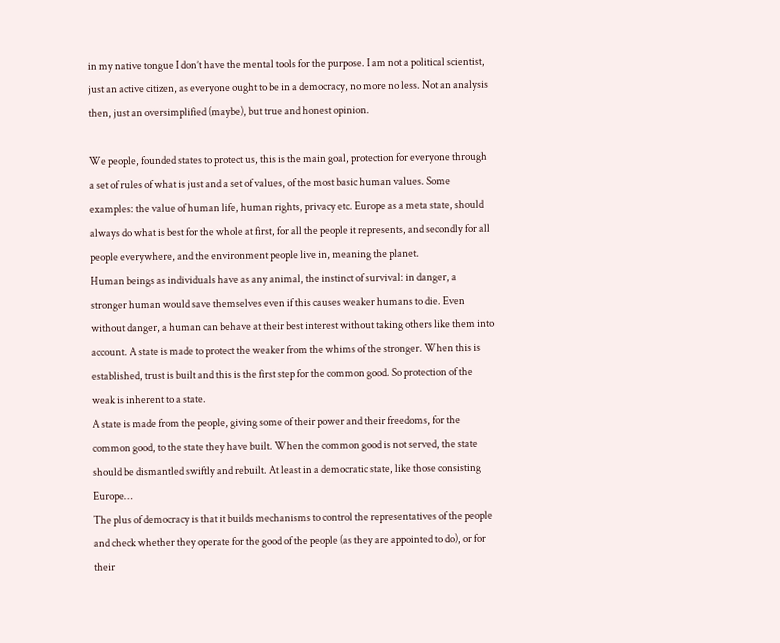in my native tongue I don’t have the mental tools for the purpose. I am not a political scientist, just an active citizen, as everyone ought to be in a democracy, no more no less. Not an analysis then, just an oversimplified (maybe), but true and honest opinion.

We people, founded states to protect us, this is the main goal, protection for everyone through a set of rules of what is just and a set of values, of the most basic human values. Some examples: the value of human life, human rights, privacy etc. Europe as a meta state, should always do what is best for the whole at first, for all the people it represents, and secondly for all people everywhere, and the environment people live in, meaning the planet.
Human beings as individuals have as any animal, the instinct of survival: in danger, a stronger human would save themselves even if this causes weaker humans to die. Even without danger, a human can behave at their best interest without taking others like them into account. A state is made to protect the weaker from the whims of the stronger. When this is established, trust is built and this is the first step for the common good. So protection of the weak is inherent to a state.
A state is made from the people, giving some of their power and their freedoms, for the common good, to the state they have built. When the common good is not served, the state should be dismantled swiftly and rebuilt. At least in a democratic state, like those consisting Europe…
The plus of democracy is that it builds mechanisms to control the representatives of the people and check whether they operate for the good of the people (as they are appointed to do), or for their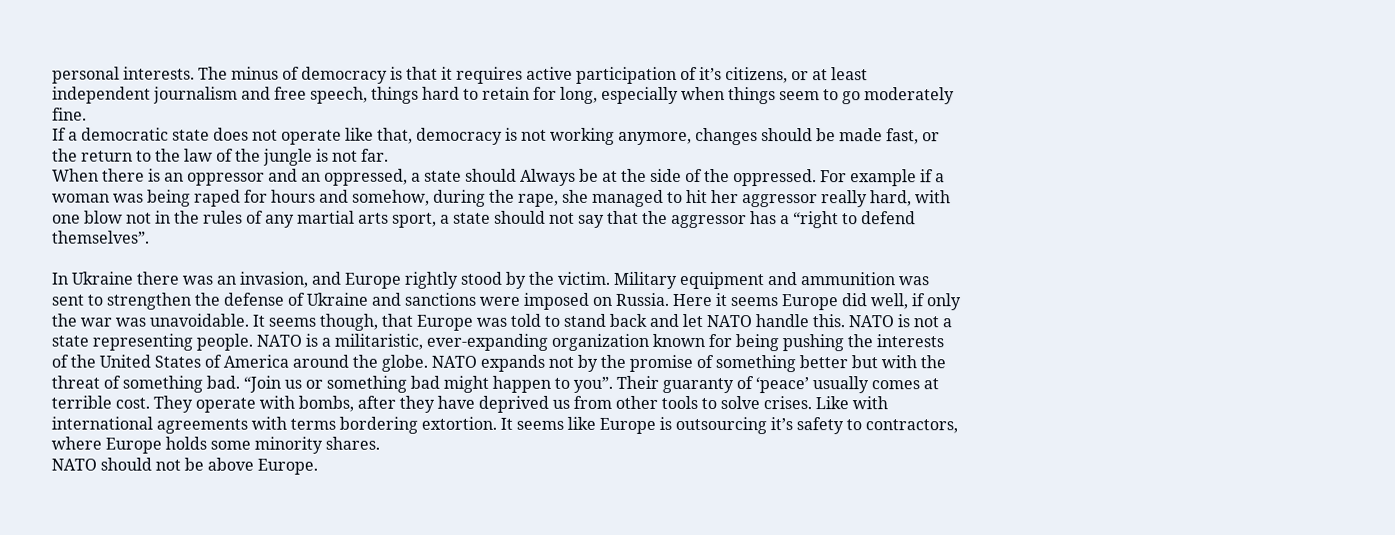personal interests. The minus of democracy is that it requires active participation of it’s citizens, or at least independent journalism and free speech, things hard to retain for long, especially when things seem to go moderately fine.
If a democratic state does not operate like that, democracy is not working anymore, changes should be made fast, or the return to the law of the jungle is not far.
When there is an oppressor and an oppressed, a state should Always be at the side of the oppressed. For example if a woman was being raped for hours and somehow, during the rape, she managed to hit her aggressor really hard, with one blow not in the rules of any martial arts sport, a state should not say that the aggressor has a “right to defend themselves”.

In Ukraine there was an invasion, and Europe rightly stood by the victim. Military equipment and ammunition was sent to strengthen the defense of Ukraine and sanctions were imposed on Russia. Here it seems Europe did well, if only the war was unavoidable. It seems though, that Europe was told to stand back and let NATO handle this. NATO is not a state representing people. NATO is a militaristic, ever-expanding organization known for being pushing the interests of the United States of America around the globe. NATO expands not by the promise of something better but with the threat of something bad. “Join us or something bad might happen to you”. Their guaranty of ‘peace’ usually comes at terrible cost. They operate with bombs, after they have deprived us from other tools to solve crises. Like with international agreements with terms bordering extortion. It seems like Europe is outsourcing it’s safety to contractors, where Europe holds some minority shares.
NATO should not be above Europe.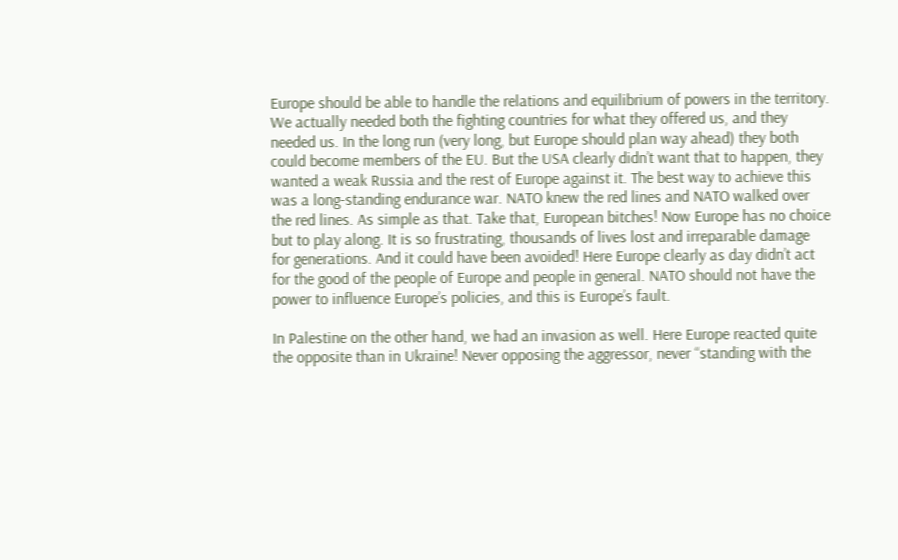Europe should be able to handle the relations and equilibrium of powers in the territory. We actually needed both the fighting countries for what they offered us, and they needed us. In the long run (very long, but Europe should plan way ahead) they both could become members of the EU. But the USA clearly didn’t want that to happen, they wanted a weak Russia and the rest of Europe against it. The best way to achieve this was a long-standing endurance war. NATO knew the red lines and NATO walked over the red lines. As simple as that. Take that, European bitches! Now Europe has no choice but to play along. It is so frustrating, thousands of lives lost and irreparable damage for generations. And it could have been avoided! Here Europe clearly as day didn’t act for the good of the people of Europe and people in general. NATO should not have the power to influence Europe’s policies, and this is Europe’s fault.

In Palestine on the other hand, we had an invasion as well. Here Europe reacted quite the opposite than in Ukraine! Never opposing the aggressor, never “standing with the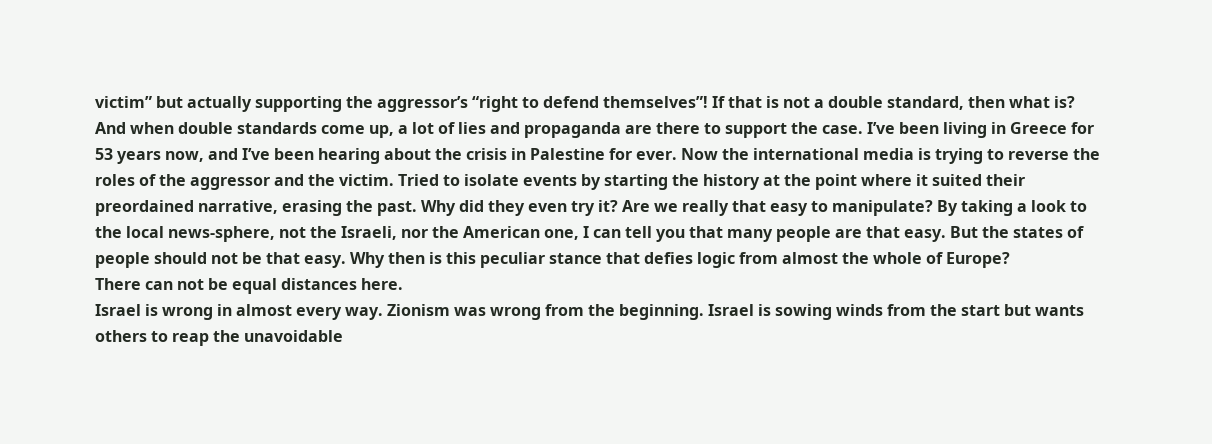victim” but actually supporting the aggressor’s “right to defend themselves”! If that is not a double standard, then what is? And when double standards come up, a lot of lies and propaganda are there to support the case. I’ve been living in Greece for 53 years now, and I’ve been hearing about the crisis in Palestine for ever. Now the international media is trying to reverse the roles of the aggressor and the victim. Tried to isolate events by starting the history at the point where it suited their preordained narrative, erasing the past. Why did they even try it? Are we really that easy to manipulate? By taking a look to the local news-sphere, not the Israeli, nor the American one, I can tell you that many people are that easy. But the states of people should not be that easy. Why then is this peculiar stance that defies logic from almost the whole of Europe?
There can not be equal distances here.
Israel is wrong in almost every way. Zionism was wrong from the beginning. Israel is sowing winds from the start but wants others to reap the unavoidable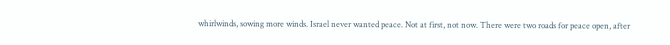whirlwinds, sowing more winds. Israel never wanted peace. Not at first, not now. There were two roads for peace open, after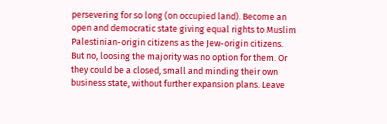persevering for so long (on occupied land). Become an open and democratic state giving equal rights to Muslim Palestinian-origin citizens as the Jew-origin citizens. But no, loosing the majority was no option for them. Or they could be a closed, small and minding their own business state, without further expansion plans. Leave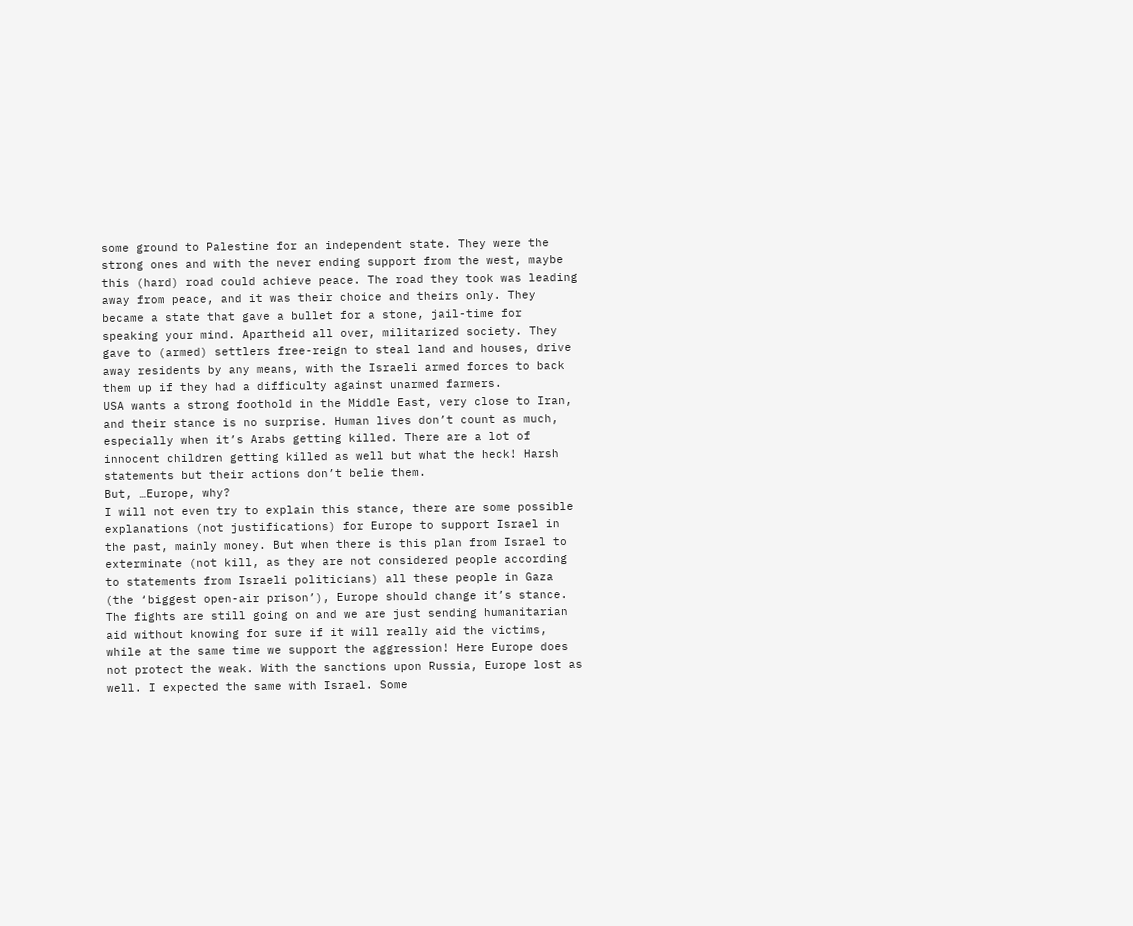some ground to Palestine for an independent state. They were the strong ones and with the never ending support from the west, maybe this (hard) road could achieve peace. The road they took was leading away from peace, and it was their choice and theirs only. They became a state that gave a bullet for a stone, jail-time for speaking your mind. Apartheid all over, militarized society. They gave to (armed) settlers free-reign to steal land and houses, drive away residents by any means, with the Israeli armed forces to back them up if they had a difficulty against unarmed farmers.
USA wants a strong foothold in the Middle East, very close to Iran, and their stance is no surprise. Human lives don’t count as much, especially when it’s Arabs getting killed. There are a lot of innocent children getting killed as well but what the heck! Harsh statements but their actions don’t belie them.
But, …Europe, why?
I will not even try to explain this stance, there are some possible explanations (not justifications) for Europe to support Israel in the past, mainly money. But when there is this plan from Israel to exterminate (not kill, as they are not considered people according to statements from Israeli politicians) all these people in Gaza (the ‘biggest open-air prison’), Europe should change it’s stance. The fights are still going on and we are just sending humanitarian aid without knowing for sure if it will really aid the victims, while at the same time we support the aggression! Here Europe does not protect the weak. With the sanctions upon Russia, Europe lost as well. I expected the same with Israel. Some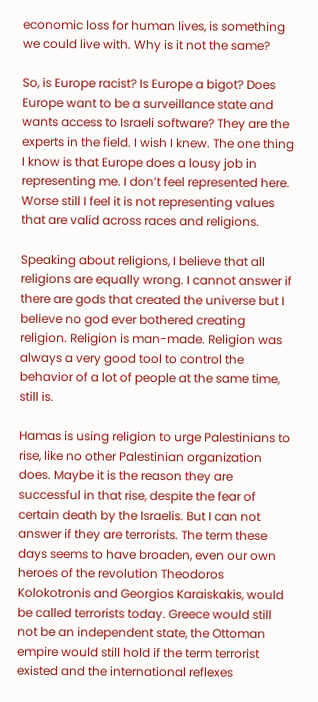economic loss for human lives, is something we could live with. Why is it not the same?

So, is Europe racist? Is Europe a bigot? Does Europe want to be a surveillance state and wants access to Israeli software? They are the experts in the field. I wish I knew. The one thing I know is that Europe does a lousy job in representing me. I don’t feel represented here. Worse still I feel it is not representing values that are valid across races and religions.

Speaking about religions, I believe that all religions are equally wrong. I cannot answer if there are gods that created the universe but I believe no god ever bothered creating religion. Religion is man-made. Religion was always a very good tool to control the behavior of a lot of people at the same time, still is.

Hamas is using religion to urge Palestinians to rise, like no other Palestinian organization does. Maybe it is the reason they are successful in that rise, despite the fear of certain death by the Israelis. But I can not answer if they are terrorists. The term these days seems to have broaden, even our own heroes of the revolution Theodoros Kolokotronis and Georgios Karaiskakis, would be called terrorists today. Greece would still not be an independent state, the Ottoman empire would still hold if the term terrorist existed and the international reflexes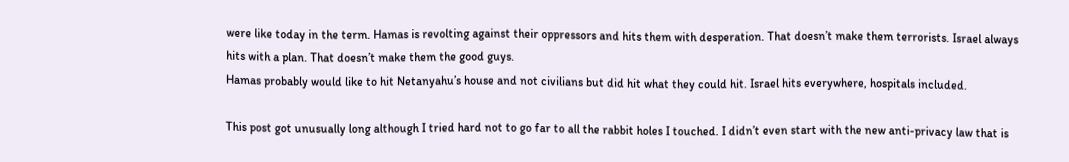were like today in the term. Hamas is revolting against their oppressors and hits them with desperation. That doesn’t make them terrorists. Israel always hits with a plan. That doesn’t make them the good guys.
Hamas probably would like to hit Netanyahu’s house and not civilians but did hit what they could hit. Israel hits everywhere, hospitals included.

This post got unusually long although I tried hard not to go far to all the rabbit holes I touched. I didn’t even start with the new anti-privacy law that is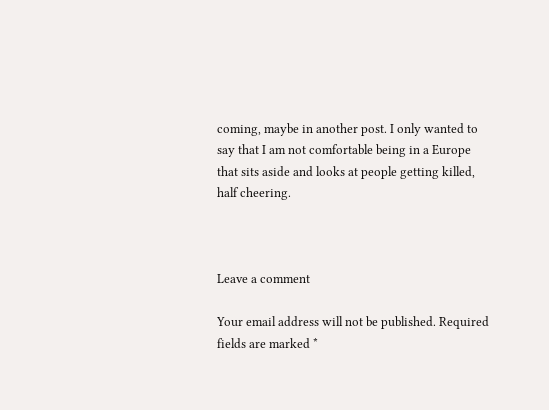coming, maybe in another post. I only wanted to say that I am not comfortable being in a Europe that sits aside and looks at people getting killed, half cheering.



Leave a comment

Your email address will not be published. Required fields are marked *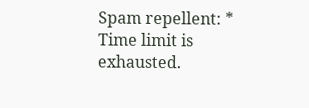Spam repellent: * Time limit is exhausted.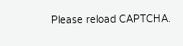Please reload CAPTCHA.